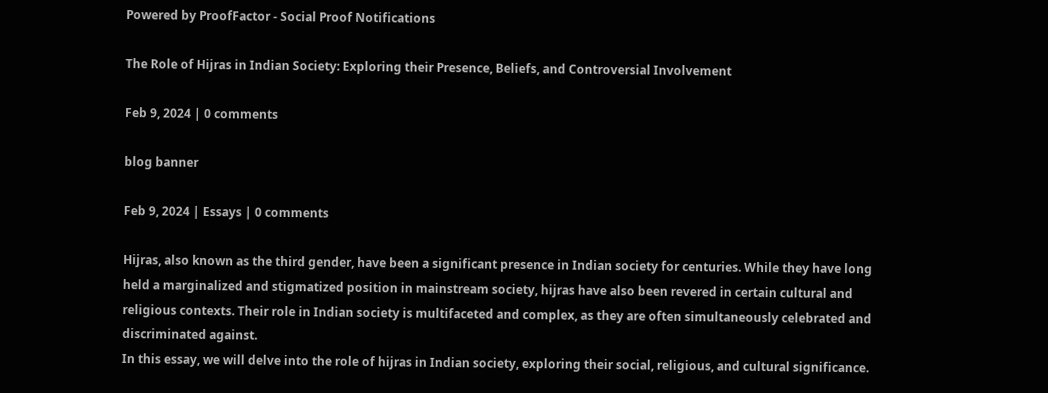Powered by ProofFactor - Social Proof Notifications

The Role of Hijras in Indian Society: Exploring their Presence, Beliefs, and Controversial Involvement

Feb 9, 2024 | 0 comments

blog banner

Feb 9, 2024 | Essays | 0 comments

Hijras, also known as the third gender, have been a significant presence in Indian society for centuries. While they have long held a marginalized and stigmatized position in mainstream society, hijras have also been revered in certain cultural and religious contexts. Their role in Indian society is multifaceted and complex, as they are often simultaneously celebrated and discriminated against.
In this essay, we will delve into the role of hijras in Indian society, exploring their social, religious, and cultural significance.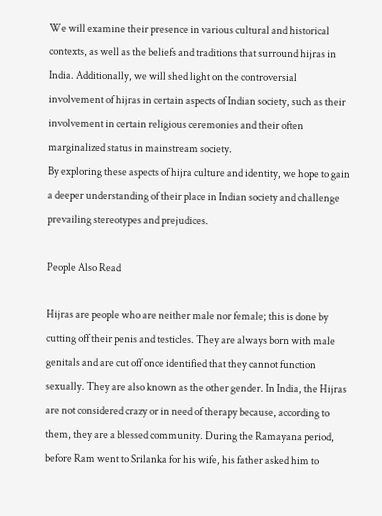We will examine their presence in various cultural and historical contexts, as well as the beliefs and traditions that surround hijras in India. Additionally, we will shed light on the controversial involvement of hijras in certain aspects of Indian society, such as their involvement in certain religious ceremonies and their often marginalized status in mainstream society.
By exploring these aspects of hijra culture and identity, we hope to gain a deeper understanding of their place in Indian society and challenge prevailing stereotypes and prejudices.

People Also Read

Hijras are people who are neither male nor female; this is done by cutting off their penis and testicles. They are always born with male genitals and are cut off once identified that they cannot function sexually. They are also known as the other gender. In India, the Hijras are not considered crazy or in need of therapy because, according to them, they are a blessed community. During the Ramayana period, before Ram went to Srilanka for his wife, his father asked him to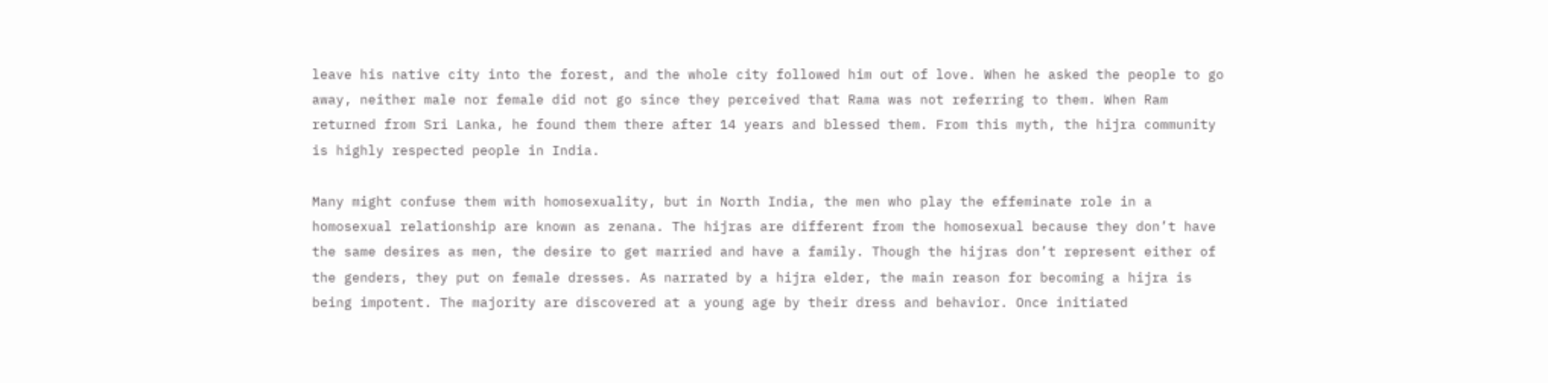leave his native city into the forest, and the whole city followed him out of love. When he asked the people to go away, neither male nor female did not go since they perceived that Rama was not referring to them. When Ram returned from Sri Lanka, he found them there after 14 years and blessed them. From this myth, the hijra community is highly respected people in India.

Many might confuse them with homosexuality, but in North India, the men who play the effeminate role in a homosexual relationship are known as zenana. The hijras are different from the homosexual because they don’t have the same desires as men, the desire to get married and have a family. Though the hijras don’t represent either of the genders, they put on female dresses. As narrated by a hijra elder, the main reason for becoming a hijra is being impotent. The majority are discovered at a young age by their dress and behavior. Once initiated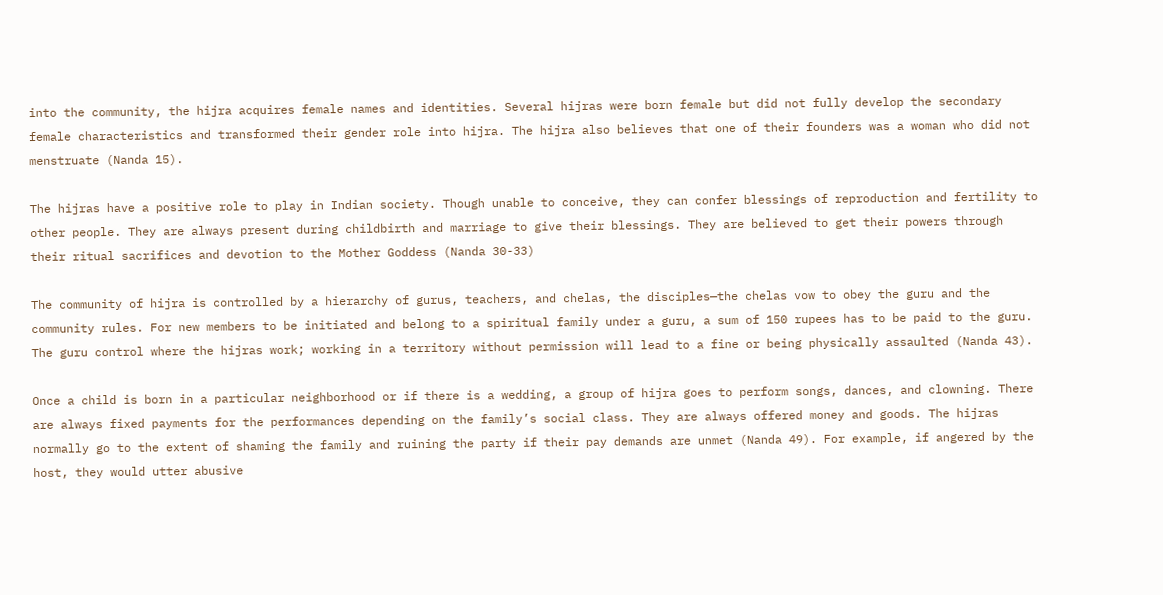into the community, the hijra acquires female names and identities. Several hijras were born female but did not fully develop the secondary female characteristics and transformed their gender role into hijra. The hijra also believes that one of their founders was a woman who did not menstruate (Nanda 15).

The hijras have a positive role to play in Indian society. Though unable to conceive, they can confer blessings of reproduction and fertility to other people. They are always present during childbirth and marriage to give their blessings. They are believed to get their powers through their ritual sacrifices and devotion to the Mother Goddess (Nanda 30-33)

The community of hijra is controlled by a hierarchy of gurus, teachers, and chelas, the disciples—the chelas vow to obey the guru and the community rules. For new members to be initiated and belong to a spiritual family under a guru, a sum of 150 rupees has to be paid to the guru. The guru control where the hijras work; working in a territory without permission will lead to a fine or being physically assaulted (Nanda 43).

Once a child is born in a particular neighborhood or if there is a wedding, a group of hijra goes to perform songs, dances, and clowning. There are always fixed payments for the performances depending on the family’s social class. They are always offered money and goods. The hijras normally go to the extent of shaming the family and ruining the party if their pay demands are unmet (Nanda 49). For example, if angered by the host, they would utter abusive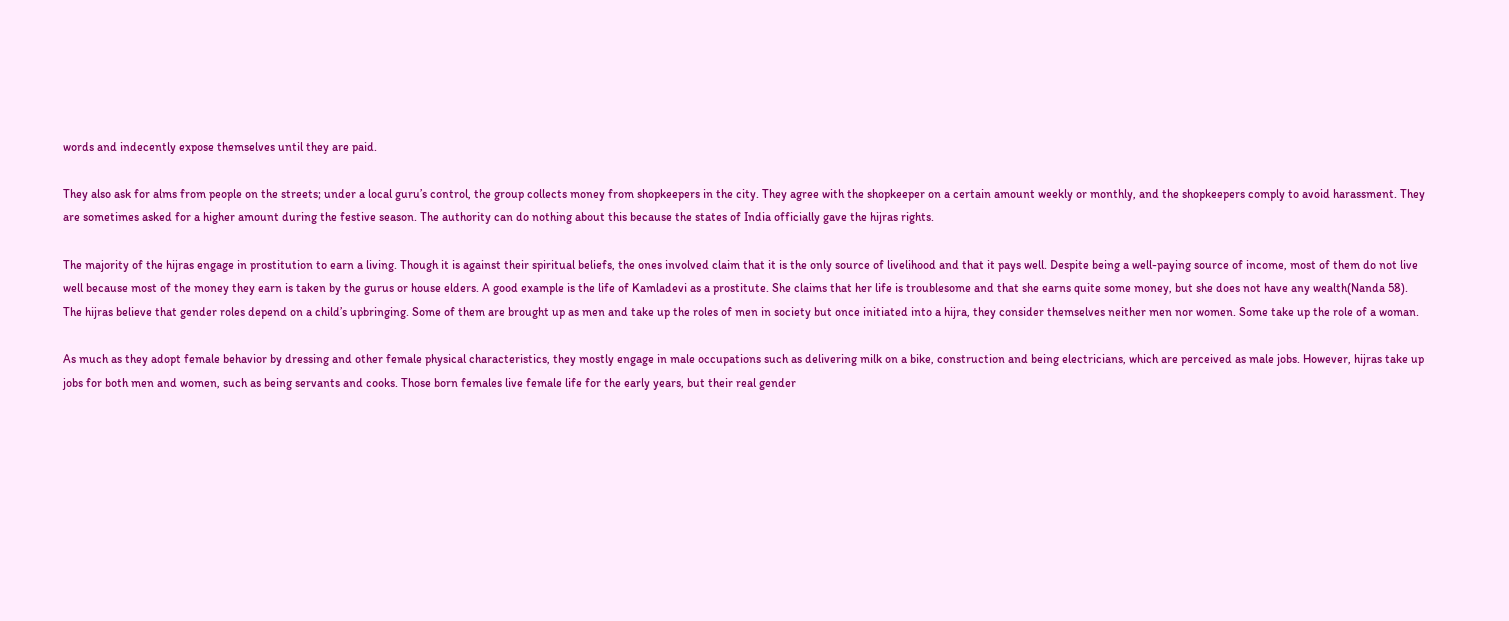words and indecently expose themselves until they are paid.

They also ask for alms from people on the streets; under a local guru’s control, the group collects money from shopkeepers in the city. They agree with the shopkeeper on a certain amount weekly or monthly, and the shopkeepers comply to avoid harassment. They are sometimes asked for a higher amount during the festive season. The authority can do nothing about this because the states of India officially gave the hijras rights.

The majority of the hijras engage in prostitution to earn a living. Though it is against their spiritual beliefs, the ones involved claim that it is the only source of livelihood and that it pays well. Despite being a well-paying source of income, most of them do not live well because most of the money they earn is taken by the gurus or house elders. A good example is the life of Kamladevi as a prostitute. She claims that her life is troublesome and that she earns quite some money, but she does not have any wealth(Nanda 58).
The hijras believe that gender roles depend on a child’s upbringing. Some of them are brought up as men and take up the roles of men in society but once initiated into a hijra, they consider themselves neither men nor women. Some take up the role of a woman.

As much as they adopt female behavior by dressing and other female physical characteristics, they mostly engage in male occupations such as delivering milk on a bike, construction and being electricians, which are perceived as male jobs. However, hijras take up jobs for both men and women, such as being servants and cooks. Those born females live female life for the early years, but their real gender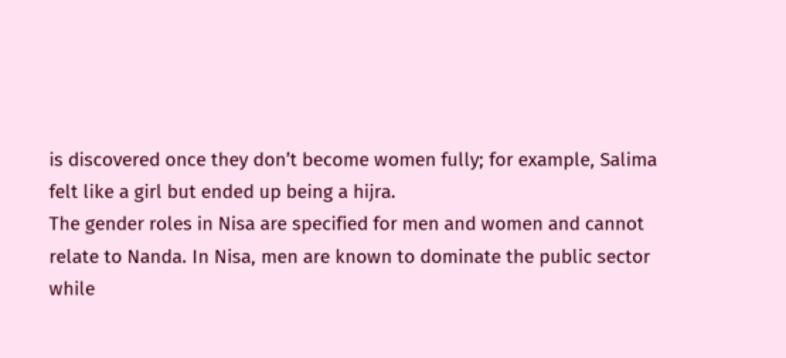is discovered once they don’t become women fully; for example, Salima felt like a girl but ended up being a hijra.
The gender roles in Nisa are specified for men and women and cannot relate to Nanda. In Nisa, men are known to dominate the public sector while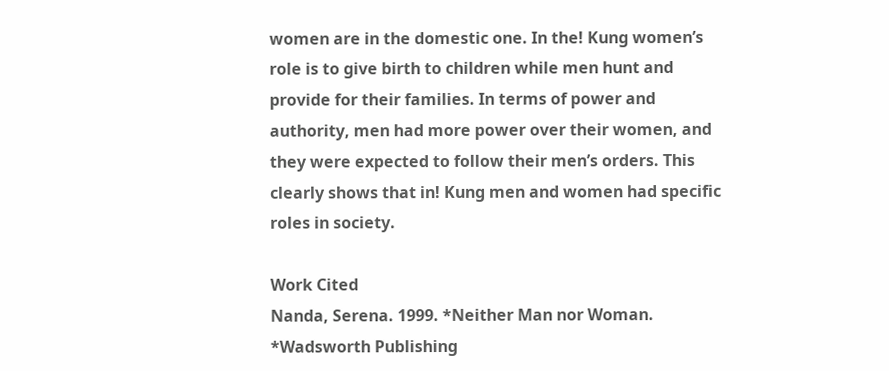women are in the domestic one. In the! Kung women’s role is to give birth to children while men hunt and provide for their families. In terms of power and authority, men had more power over their women, and they were expected to follow their men’s orders. This clearly shows that in! Kung men and women had specific roles in society.

Work Cited
Nanda, Serena. 1999. *Neither Man nor Woman. *Wadsworth Publishing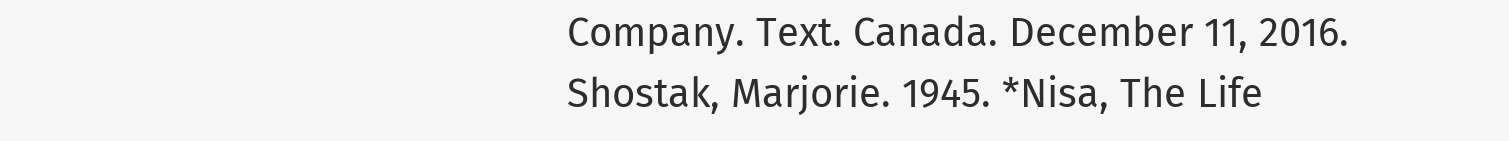Company. Text. Canada. December 11, 2016.
Shostak, Marjorie. 1945. *Nisa, The Life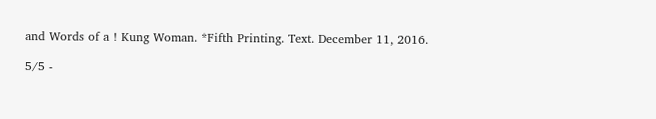and Words of a ! Kung Woman. *Fifth Printing. Text. December 11, 2016.

5/5 -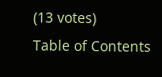(13 votes)
Table of Contents